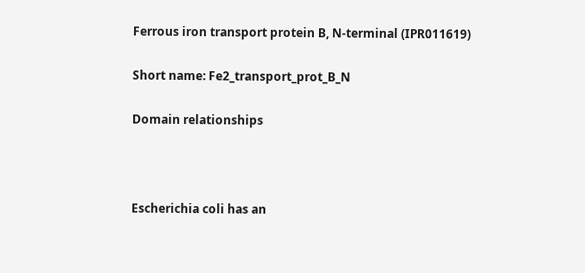Ferrous iron transport protein B, N-terminal (IPR011619)

Short name: Fe2_transport_prot_B_N

Domain relationships



Escherichia coli has an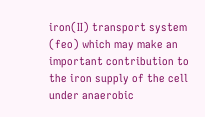iron(II) transport system (feo) which may make an important contribution to the iron supply of the cell under anaerobic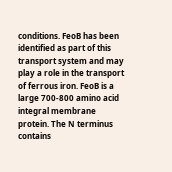conditions. FeoB has been identified as part of this transport system and may play a role in the transport of ferrous iron. FeoB is a large 700-800 amino acid integral membrane protein. The N terminus contains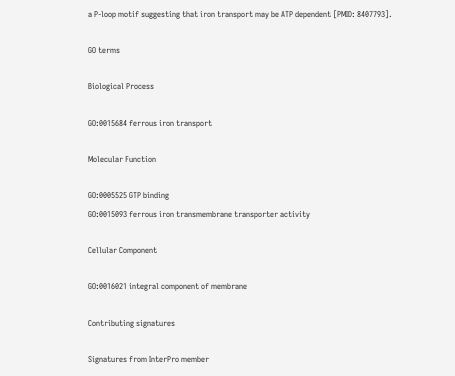a P-loop motif suggesting that iron transport may be ATP dependent [PMID: 8407793].

GO terms

Biological Process

GO:0015684 ferrous iron transport

Molecular Function

GO:0005525 GTP binding
GO:0015093 ferrous iron transmembrane transporter activity

Cellular Component

GO:0016021 integral component of membrane

Contributing signatures

Signatures from InterPro member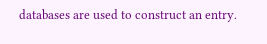databases are used to construct an entry.